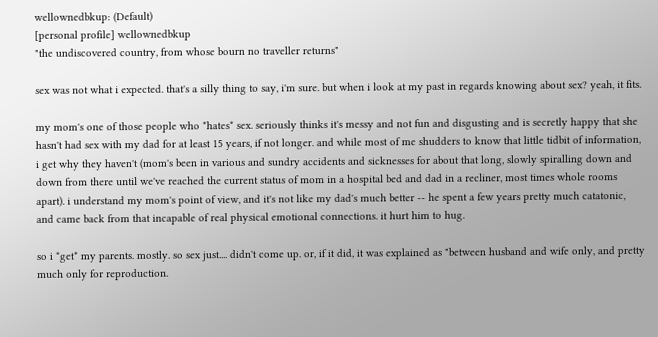wellownedbkup: (Default)
[personal profile] wellownedbkup
"the undiscovered country, from whose bourn no traveller returns"

sex was not what i expected. that's a silly thing to say, i'm sure. but when i look at my past in regards knowing about sex? yeah, it fits.

my mom's one of those people who *hates* sex. seriously thinks it's messy and not fun and disgusting and is secretly happy that she hasn't had sex with my dad for at least 15 years, if not longer. and while most of me shudders to know that little tidbit of information, i get why they haven't (mom's been in various and sundry accidents and sicknesses for about that long, slowly spiralling down and down from there until we've reached the current status of mom in a hospital bed and dad in a recliner, most times whole rooms apart). i understand my mom's point of view, and it's not like my dad's much better -- he spent a few years pretty much catatonic, and came back from that incapable of real physical emotional connections. it hurt him to hug.

so i *get* my parents. mostly. so sex just.... didn't come up. or, if it did, it was explained as "between husband and wife only, and pretty much only for reproduction.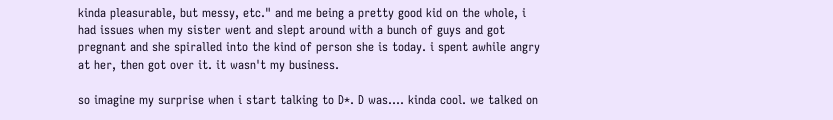kinda pleasurable, but messy, etc." and me being a pretty good kid on the whole, i had issues when my sister went and slept around with a bunch of guys and got pregnant and she spiralled into the kind of person she is today. i spent awhile angry at her, then got over it. it wasn't my business.

so imagine my surprise when i start talking to D*. D was.... kinda cool. we talked on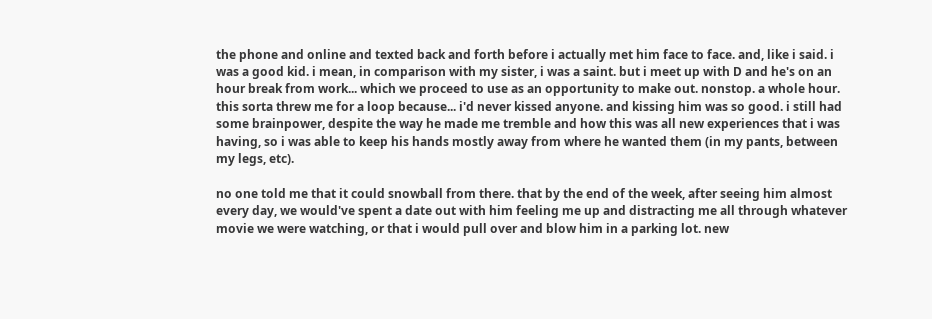the phone and online and texted back and forth before i actually met him face to face. and, like i said. i was a good kid. i mean, in comparison with my sister, i was a saint. but i meet up with D and he's on an hour break from work... which we proceed to use as an opportunity to make out. nonstop. a whole hour. this sorta threw me for a loop because... i'd never kissed anyone. and kissing him was so good. i still had some brainpower, despite the way he made me tremble and how this was all new experiences that i was having, so i was able to keep his hands mostly away from where he wanted them (in my pants, between my legs, etc).

no one told me that it could snowball from there. that by the end of the week, after seeing him almost every day, we would've spent a date out with him feeling me up and distracting me all through whatever movie we were watching, or that i would pull over and blow him in a parking lot. new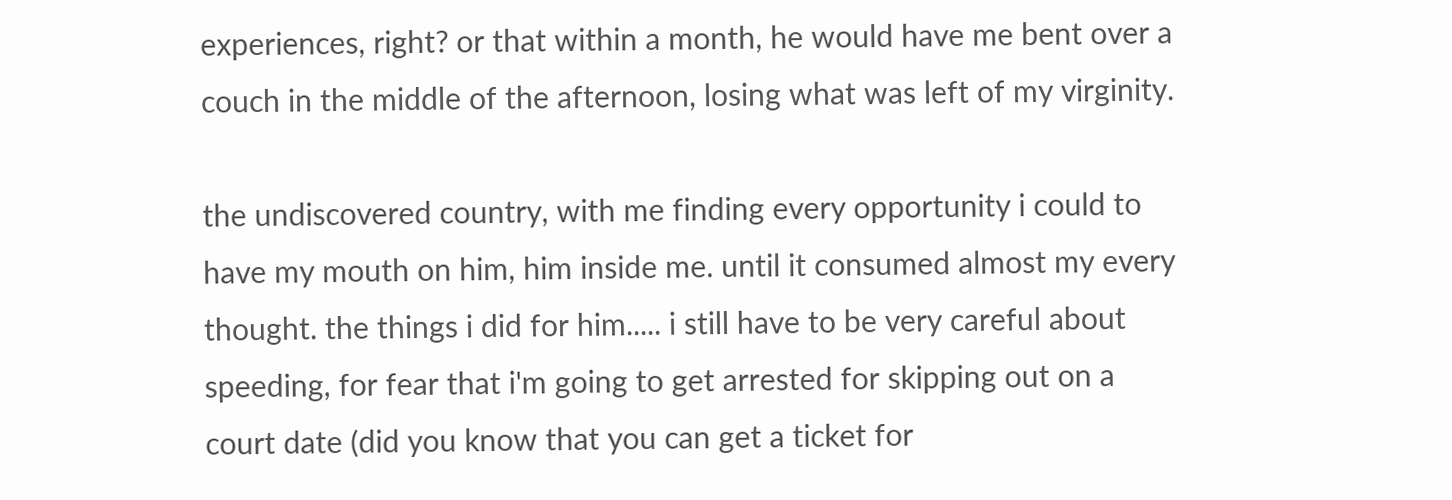experiences, right? or that within a month, he would have me bent over a couch in the middle of the afternoon, losing what was left of my virginity.

the undiscovered country, with me finding every opportunity i could to have my mouth on him, him inside me. until it consumed almost my every thought. the things i did for him..... i still have to be very careful about speeding, for fear that i'm going to get arrested for skipping out on a court date (did you know that you can get a ticket for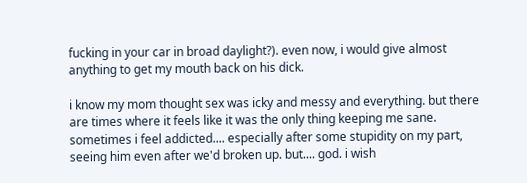fucking in your car in broad daylight?). even now, i would give almost anything to get my mouth back on his dick.

i know my mom thought sex was icky and messy and everything. but there are times where it feels like it was the only thing keeping me sane. sometimes i feel addicted.... especially after some stupidity on my part, seeing him even after we'd broken up. but.... god. i wish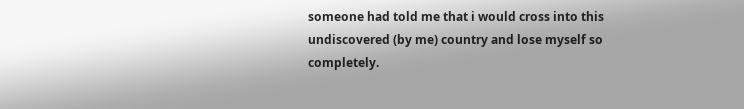someone had told me that i would cross into this undiscovered (by me) country and lose myself so completely.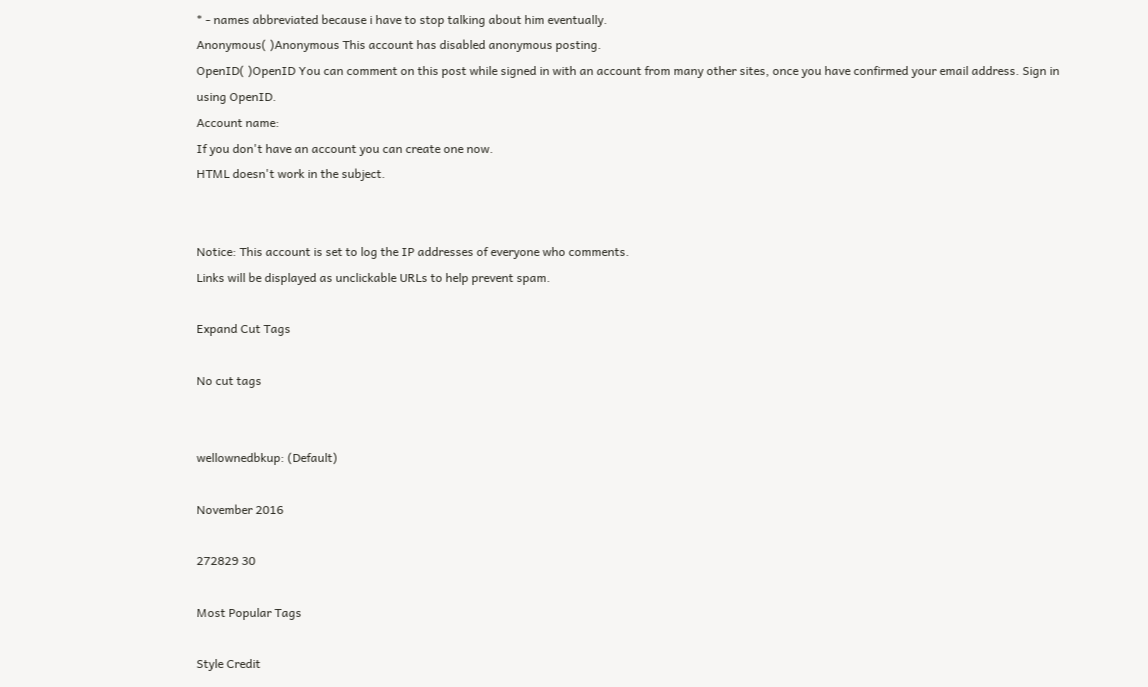* - names abbreviated because i have to stop talking about him eventually.
Anonymous( )Anonymous This account has disabled anonymous posting.
OpenID( )OpenID You can comment on this post while signed in with an account from many other sites, once you have confirmed your email address. Sign in using OpenID.
Account name:
If you don't have an account you can create one now.
HTML doesn't work in the subject.


Notice: This account is set to log the IP addresses of everyone who comments.
Links will be displayed as unclickable URLs to help prevent spam.

Expand Cut Tags

No cut tags


wellownedbkup: (Default)

November 2016

272829 30

Most Popular Tags

Style Credit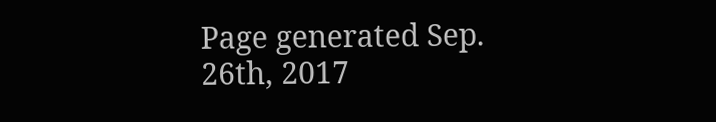Page generated Sep. 26th, 2017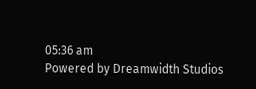05:36 am
Powered by Dreamwidth Studios